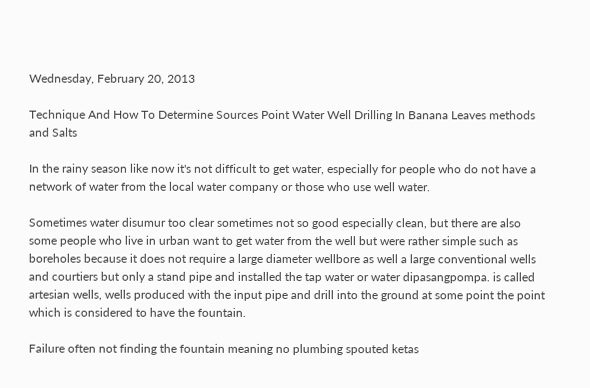Wednesday, February 20, 2013

Technique And How To Determine Sources Point Water Well Drilling In Banana Leaves methods and Salts

In the rainy season like now it's not difficult to get water, especially for people who do not have a network of water from the local water company or those who use well water.

Sometimes water disumur too clear sometimes not so good especially clean, but there are also some people who live in urban want to get water from the well but were rather simple such as boreholes because it does not require a large diameter wellbore as well a large conventional wells and courtiers but only a stand pipe and installed the tap water or water dipasangpompa. is called artesian wells, wells produced with the input pipe and drill into the ground at some point the point which is considered to have the fountain.

Failure often not finding the fountain meaning no plumbing spouted ketas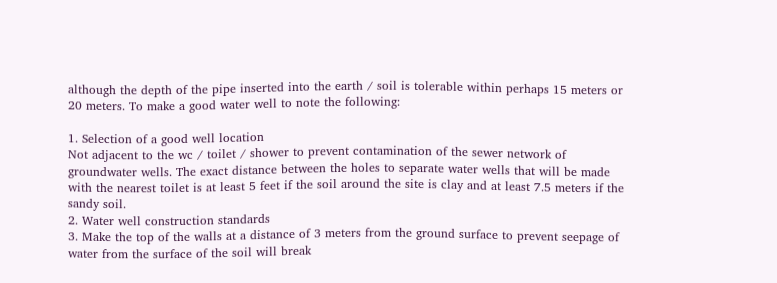although the depth of the pipe inserted into the earth / soil is tolerable within perhaps 15 meters or 20 meters. To make a good water well to note the following:

1. Selection of a good well location
Not adjacent to the wc / toilet / shower to prevent contamination of the sewer network of groundwater wells. The exact distance between the holes to separate water wells that will be made with the nearest toilet is at least 5 feet if the soil around the site is clay and at least 7.5 meters if the sandy soil.
2. Water well construction standards
3. Make the top of the walls at a distance of 3 meters from the ground surface to prevent seepage of water from the surface of the soil will break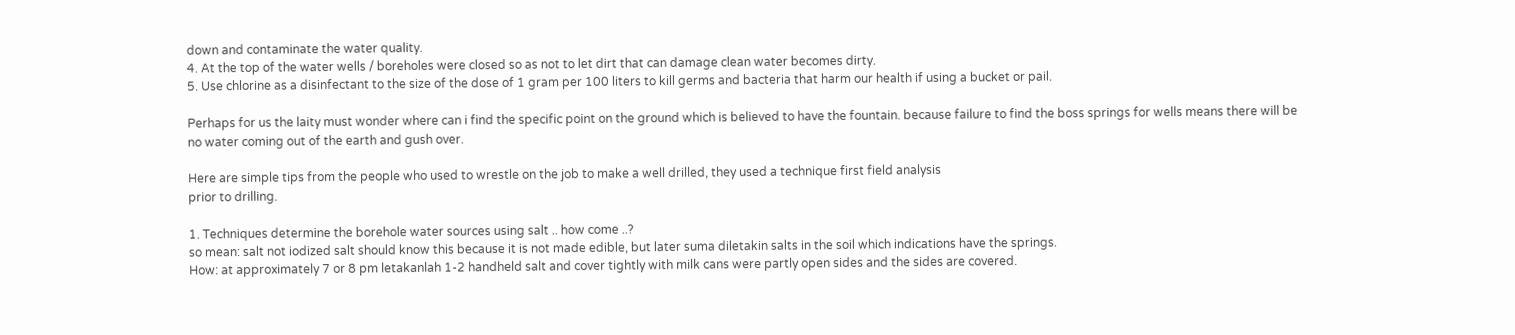down and contaminate the water quality.
4. At the top of the water wells / boreholes were closed so as not to let dirt that can damage clean water becomes dirty.
5. Use chlorine as a disinfectant to the size of the dose of 1 gram per 100 liters to kill germs and bacteria that harm our health if using a bucket or pail.

Perhaps for us the laity must wonder where can i find the specific point on the ground which is believed to have the fountain. because failure to find the boss springs for wells means there will be no water coming out of the earth and gush over.

Here are simple tips from the people who used to wrestle on the job to make a well drilled, they used a technique first field analysis
prior to drilling.

1. Techniques determine the borehole water sources using salt .. how come ..?
so mean: salt not iodized salt should know this because it is not made edible, but later suma diletakin salts in the soil which indications have the springs.
How: at approximately 7 or 8 pm letakanlah 1-2 handheld salt and cover tightly with milk cans were partly open sides and the sides are covered.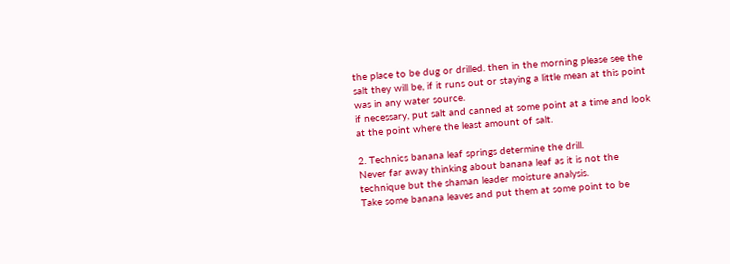the place to be dug or drilled. then in the morning please see the salt they will be, if it runs out or staying a little mean at this point was in any water source.
if necessary, put salt and canned at some point at a time and look at the point where the least amount of salt.

2. Technics banana leaf springs determine the drill.
Never far away thinking about banana leaf as it is not the technique but the shaman leader moisture analysis.
Take some banana leaves and put them at some point to be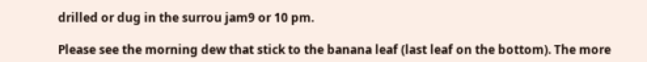drilled or dug in the surrou jam9 or 10 pm.

Please see the morning dew that stick to the banana leaf (last leaf on the bottom). The more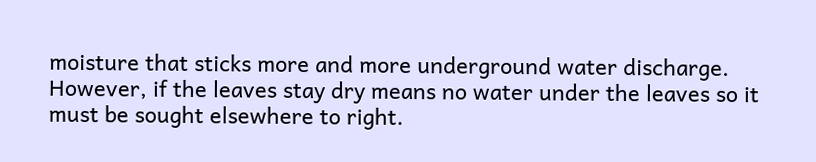moisture that sticks more and more underground water discharge.
However, if the leaves stay dry means no water under the leaves so it must be sought elsewhere to right.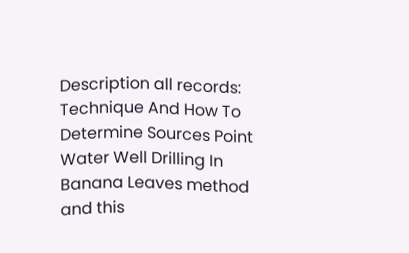Description all records:
Technique And How To Determine Sources Point Water Well Drilling In Banana Leaves method and this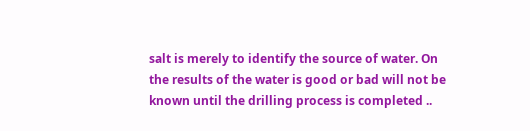salt is merely to identify the source of water. On the results of the water is good or bad will not be known until the drilling process is completed ..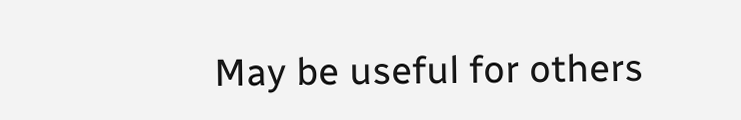May be useful for others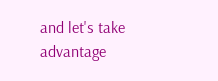and let's take advantage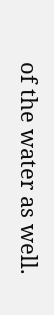of the water as well.